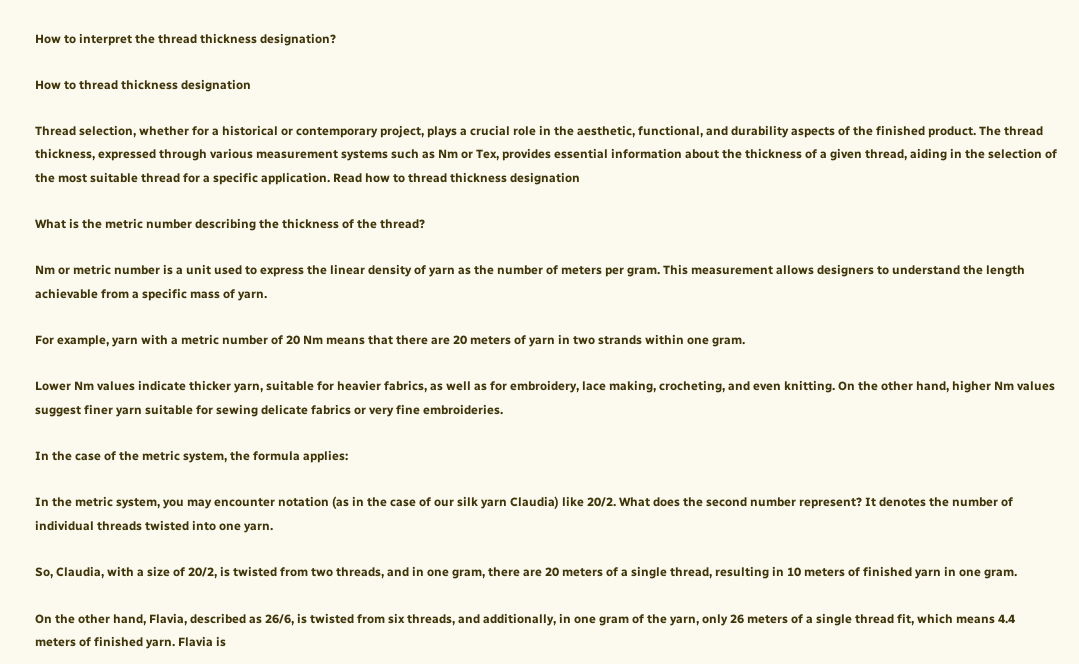How to interpret the thread thickness designation?

How to thread thickness designation

Thread selection, whether for a historical or contemporary project, plays a crucial role in the aesthetic, functional, and durability aspects of the finished product. The thread thickness, expressed through various measurement systems such as Nm or Tex, provides essential information about the thickness of a given thread, aiding in the selection of the most suitable thread for a specific application. Read how to thread thickness designation

What is the metric number describing the thickness of the thread?

Nm or metric number is a unit used to express the linear density of yarn as the number of meters per gram. This measurement allows designers to understand the length achievable from a specific mass of yarn.

For example, yarn with a metric number of 20 Nm means that there are 20 meters of yarn in two strands within one gram.

Lower Nm values indicate thicker yarn, suitable for heavier fabrics, as well as for embroidery, lace making, crocheting, and even knitting. On the other hand, higher Nm values suggest finer yarn suitable for sewing delicate fabrics or very fine embroideries.

In the case of the metric system, the formula applies:

In the metric system, you may encounter notation (as in the case of our silk yarn Claudia) like 20/2. What does the second number represent? It denotes the number of individual threads twisted into one yarn.

So, Claudia, with a size of 20/2, is twisted from two threads, and in one gram, there are 20 meters of a single thread, resulting in 10 meters of finished yarn in one gram.

On the other hand, Flavia, described as 26/6, is twisted from six threads, and additionally, in one gram of the yarn, only 26 meters of a single thread fit, which means 4.4 meters of finished yarn. Flavia is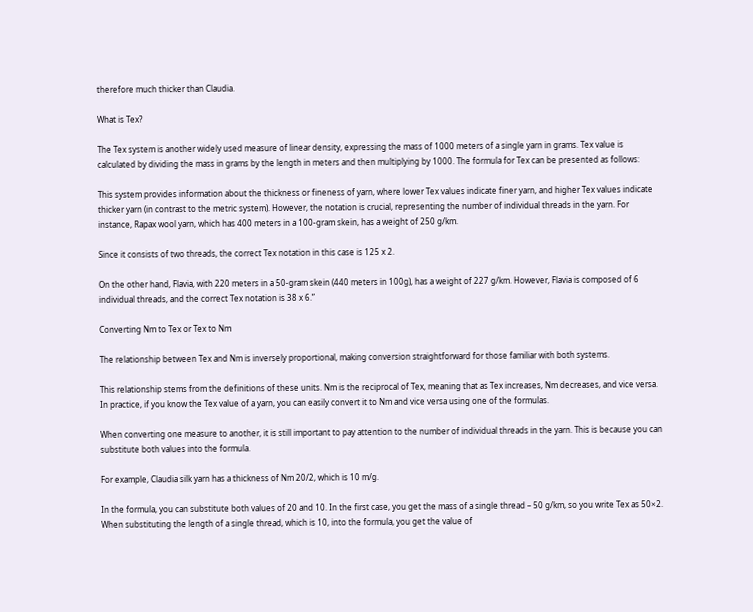therefore much thicker than Claudia.

What is Tex?

The Tex system is another widely used measure of linear density, expressing the mass of 1000 meters of a single yarn in grams. Tex value is calculated by dividing the mass in grams by the length in meters and then multiplying by 1000. The formula for Tex can be presented as follows:

This system provides information about the thickness or fineness of yarn, where lower Tex values indicate finer yarn, and higher Tex values indicate thicker yarn (in contrast to the metric system). However, the notation is crucial, representing the number of individual threads in the yarn. For instance, Rapax wool yarn, which has 400 meters in a 100-gram skein, has a weight of 250 g/km.

Since it consists of two threads, the correct Tex notation in this case is 125 x 2.

On the other hand, Flavia, with 220 meters in a 50-gram skein (440 meters in 100g), has a weight of 227 g/km. However, Flavia is composed of 6 individual threads, and the correct Tex notation is 38 x 6.”

Converting Nm to Tex or Tex to Nm

The relationship between Tex and Nm is inversely proportional, making conversion straightforward for those familiar with both systems.

This relationship stems from the definitions of these units. Nm is the reciprocal of Tex, meaning that as Tex increases, Nm decreases, and vice versa. In practice, if you know the Tex value of a yarn, you can easily convert it to Nm and vice versa using one of the formulas.

When converting one measure to another, it is still important to pay attention to the number of individual threads in the yarn. This is because you can substitute both values into the formula.

For example, Claudia silk yarn has a thickness of Nm 20/2, which is 10 m/g.

In the formula, you can substitute both values of 20 and 10. In the first case, you get the mass of a single thread – 50 g/km, so you write Tex as 50×2. When substituting the length of a single thread, which is 10, into the formula, you get the value of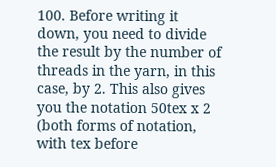100. Before writing it down, you need to divide the result by the number of threads in the yarn, in this case, by 2. This also gives you the notation 50tex x 2 (both forms of notation, with tex before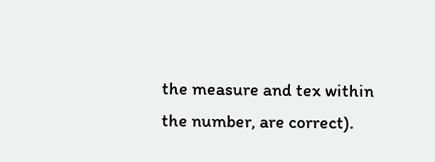the measure and tex within the number, are correct).